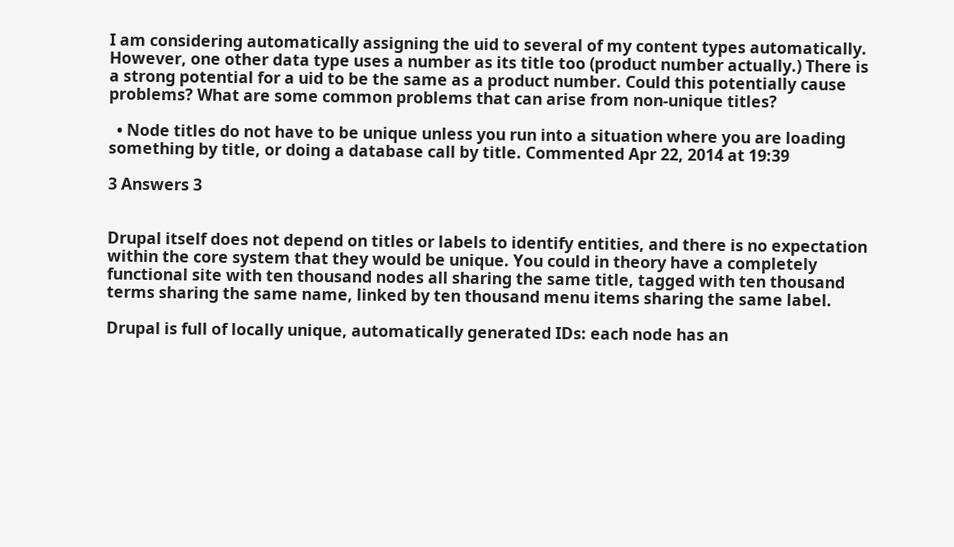I am considering automatically assigning the uid to several of my content types automatically. However, one other data type uses a number as its title too (product number actually.) There is a strong potential for a uid to be the same as a product number. Could this potentially cause problems? What are some common problems that can arise from non-unique titles?

  • Node titles do not have to be unique unless you run into a situation where you are loading something by title, or doing a database call by title. Commented Apr 22, 2014 at 19:39

3 Answers 3


Drupal itself does not depend on titles or labels to identify entities, and there is no expectation within the core system that they would be unique. You could in theory have a completely functional site with ten thousand nodes all sharing the same title, tagged with ten thousand terms sharing the same name, linked by ten thousand menu items sharing the same label.

Drupal is full of locally unique, automatically generated IDs: each node has an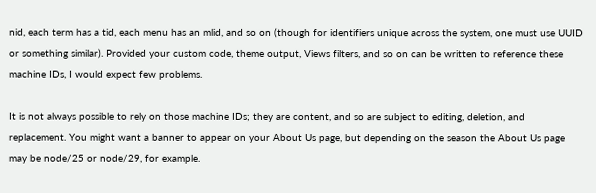nid, each term has a tid, each menu has an mlid, and so on (though for identifiers unique across the system, one must use UUID or something similar). Provided your custom code, theme output, Views filters, and so on can be written to reference these machine IDs, I would expect few problems.

It is not always possible to rely on those machine IDs; they are content, and so are subject to editing, deletion, and replacement. You might want a banner to appear on your About Us page, but depending on the season the About Us page may be node/25 or node/29, for example.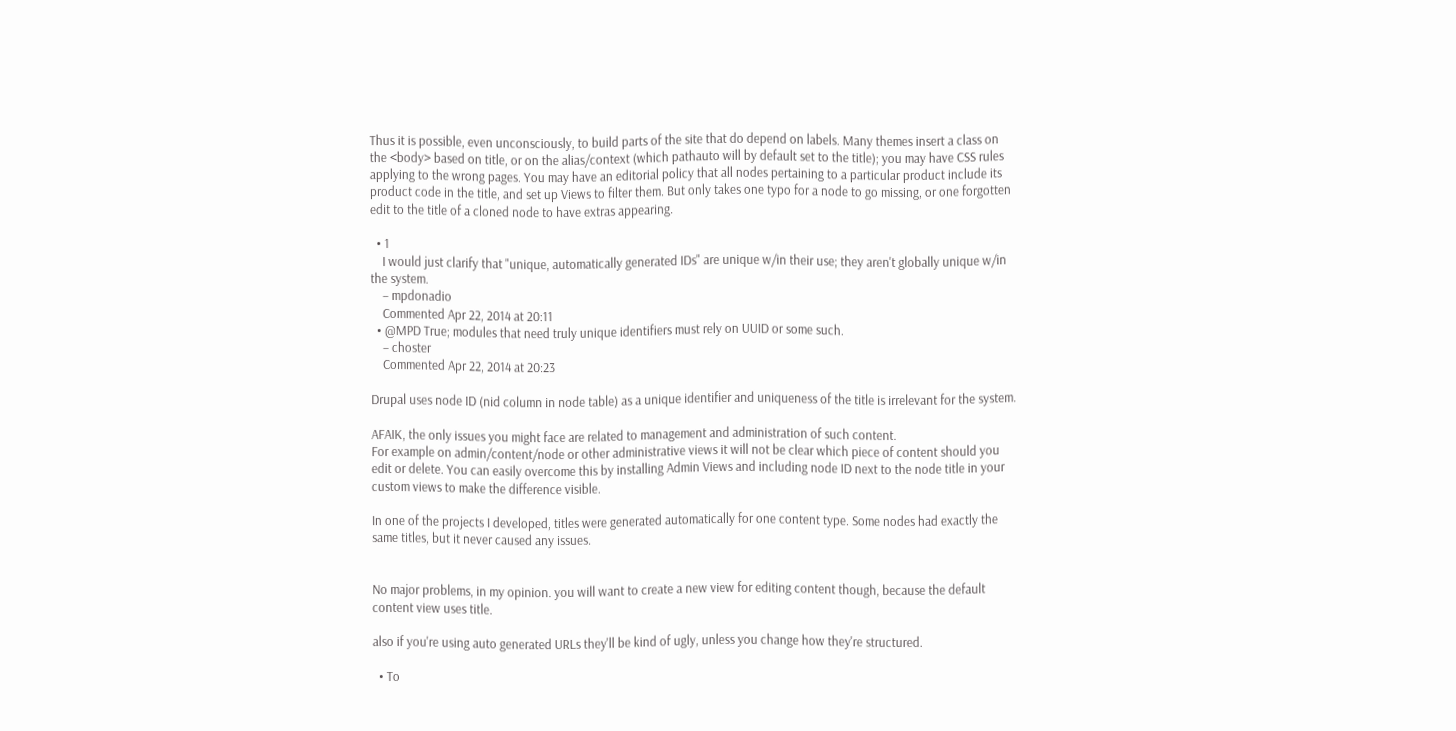Thus it is possible, even unconsciously, to build parts of the site that do depend on labels. Many themes insert a class on the <body> based on title, or on the alias/context (which pathauto will by default set to the title); you may have CSS rules applying to the wrong pages. You may have an editorial policy that all nodes pertaining to a particular product include its product code in the title, and set up Views to filter them. But only takes one typo for a node to go missing, or one forgotten edit to the title of a cloned node to have extras appearing.

  • 1
    I would just clarify that "unique, automatically generated IDs" are unique w/in their use; they aren't globally unique w/in the system.
    – mpdonadio
    Commented Apr 22, 2014 at 20:11
  • @MPD True; modules that need truly unique identifiers must rely on UUID or some such.
    – choster
    Commented Apr 22, 2014 at 20:23

Drupal uses node ID (nid column in node table) as a unique identifier and uniqueness of the title is irrelevant for the system.

AFAIK, the only issues you might face are related to management and administration of such content.
For example on admin/content/node or other administrative views it will not be clear which piece of content should you edit or delete. You can easily overcome this by installing Admin Views and including node ID next to the node title in your custom views to make the difference visible.

In one of the projects I developed, titles were generated automatically for one content type. Some nodes had exactly the same titles, but it never caused any issues.


No major problems, in my opinion. you will want to create a new view for editing content though, because the default content view uses title.

also if you're using auto generated URLs they'll be kind of ugly, unless you change how they're structured.

  • To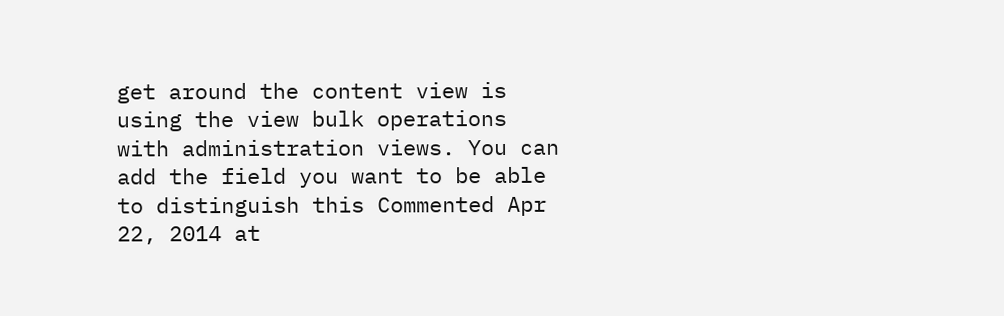get around the content view is using the view bulk operations with administration views. You can add the field you want to be able to distinguish this Commented Apr 22, 2014 at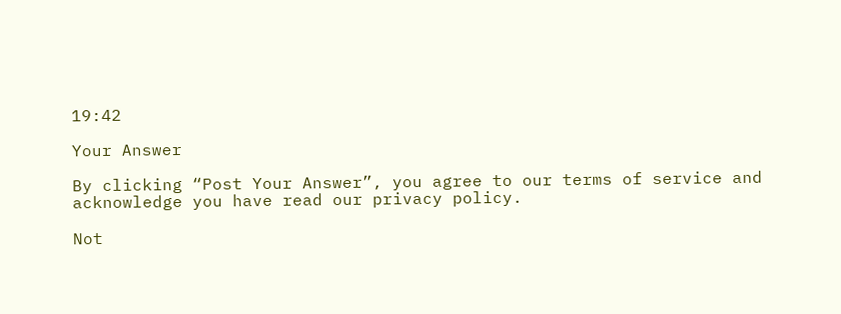19:42

Your Answer

By clicking “Post Your Answer”, you agree to our terms of service and acknowledge you have read our privacy policy.

Not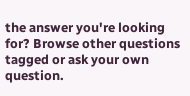the answer you're looking for? Browse other questions tagged or ask your own question.